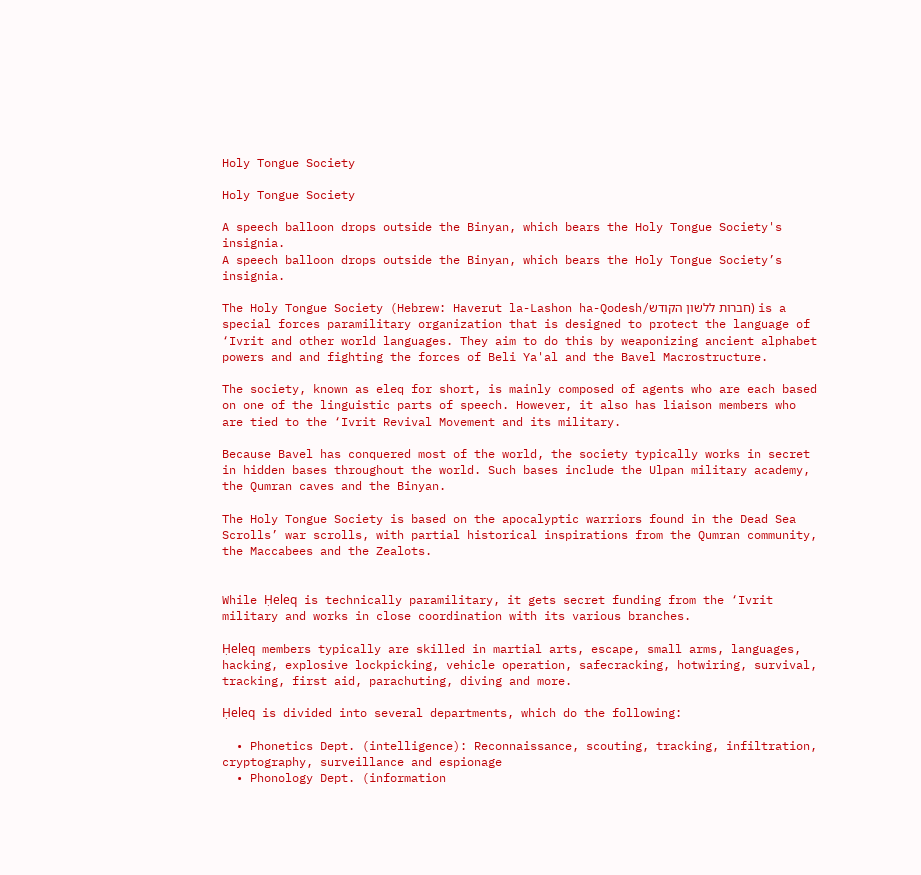Holy Tongue Society

Holy Tongue Society

A speech balloon drops outside the Binyan, which bears the Holy Tongue Society's insignia.
A speech balloon drops outside the Binyan, which bears the Holy Tongue Society’s insignia.

The Holy Tongue Society (Hebrew: Haverut la-Lashon ha-Qodesh/חברות ללשון הקודש) is a special forces paramilitary organization that is designed to protect the language of ‘Ivrit and other world languages. They aim to do this by weaponizing ancient alphabet powers and and fighting the forces of Beli Ya'al and the Bavel Macrostructure.

The society, known as eleq for short, is mainly composed of agents who are each based on one of the linguistic parts of speech. However, it also has liaison members who are tied to the ‘Ivrit Revival Movement and its military.

Because Bavel has conquered most of the world, the society typically works in secret in hidden bases throughout the world. Such bases include the Ulpan military academy, the Qumran caves and the Binyan.

The Holy Tongue Society is based on the apocalyptic warriors found in the Dead Sea Scrolls’ war scrolls, with partial historical inspirations from the Qumran community, the Maccabees and the Zealots.


While Ḥeleq is technically paramilitary, it gets secret funding from the ‘Ivrit military and works in close coordination with its various branches.

Ḥeleq members typically are skilled in martial arts, escape, small arms, languages, hacking, explosive lockpicking, vehicle operation, safecracking, hotwiring, survival, tracking, first aid, parachuting, diving and more.

Ḥeleq is divided into several departments, which do the following:

  • Phonetics Dept. (intelligence): Reconnaissance, scouting, tracking, infiltration, cryptography, surveillance and espionage
  • Phonology Dept. (information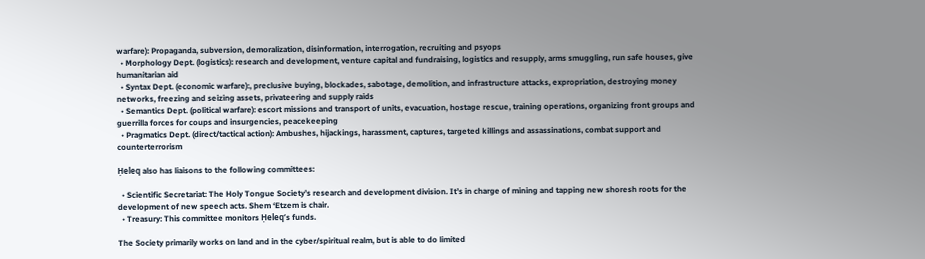warfare): Propaganda, subversion, demoralization, disinformation, interrogation, recruiting and psyops
  • Morphology Dept. (logistics): research and development, venture capital and fundraising, logistics and resupply, arms smuggling, run safe houses, give humanitarian aid
  • Syntax Dept. (economic warfare):, preclusive buying, blockades, sabotage, demolition, and infrastructure attacks, expropriation, destroying money networks, freezing and seizing assets, privateering and supply raids
  • Semantics Dept. (political warfare): escort missions and transport of units, evacuation, hostage rescue, training operations, organizing front groups and guerrilla forces for coups and insurgencies, peacekeeping
  • Pragmatics Dept. (direct/tactical action): Ambushes, hijackings, harassment, captures, targeted killings and assassinations, combat support and counterterrorism

Ḥeleq also has liaisons to the following committees:

  • Scientific Secretariat: The Holy Tongue Society’s research and development division. It’s in charge of mining and tapping new shoresh roots for the development of new speech acts. Shem ‘Etzem is chair.
  • Treasury: This committee monitors Ḥeleq‘s funds.

The Society primarily works on land and in the cyber/spiritual realm, but is able to do limited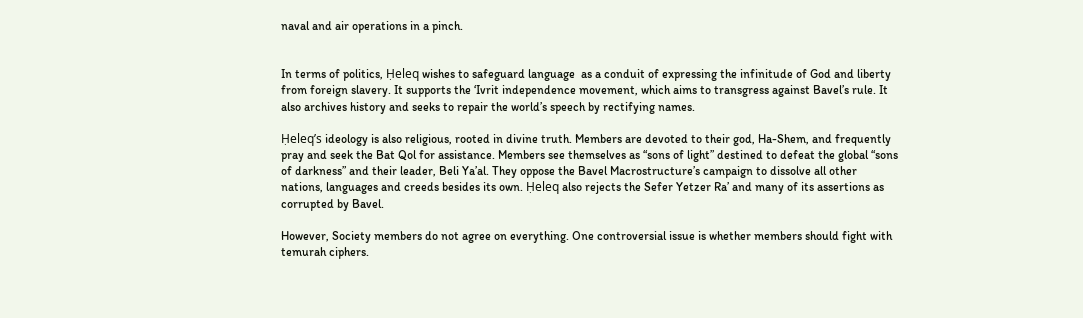naval and air operations in a pinch.


In terms of politics, Ḥeleq wishes to safeguard language  as a conduit of expressing the infinitude of God and liberty from foreign slavery. It supports the ‘Ivrit independence movement, which aims to transgress against Bavel’s rule. It also archives history and seeks to repair the world’s speech by rectifying names.

Ḥeleq’s ideology is also religious, rooted in divine truth. Members are devoted to their god, Ha-Shem, and frequently pray and seek the Bat Qol for assistance. Members see themselves as “sons of light” destined to defeat the global “sons of darkness” and their leader, Beli Ya’al. They oppose the Bavel Macrostructure’s campaign to dissolve all other nations, languages and creeds besides its own. Ḥeleq also rejects the Sefer Yetzer Ra’ and many of its assertions as corrupted by Bavel.

However, Society members do not agree on everything. One controversial issue is whether members should fight with temurah ciphers.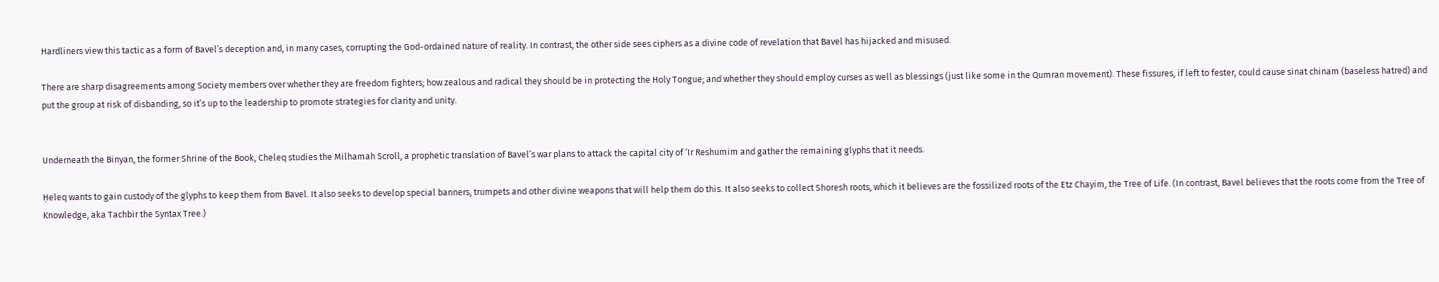Hardliners view this tactic as a form of Bavel’s deception and, in many cases, corrupting the God-ordained nature of reality. In contrast, the other side sees ciphers as a divine code of revelation that Bavel has hijacked and misused.

There are sharp disagreements among Society members over whether they are freedom fighters; how zealous and radical they should be in protecting the Holy Tongue; and whether they should employ curses as well as blessings (just like some in the Qumran movement). These fissures, if left to fester, could cause sinat chinam (baseless hatred) and put the group at risk of disbanding, so it’s up to the leadership to promote strategies for clarity and unity.


Underneath the Binyan, the former Shrine of the Book, Cheleq studies the Milhamah Scroll, a prophetic translation of Bavel’s war plans to attack the capital city of ‘Ir Reshumim and gather the remaining glyphs that it needs.

Ḥeleq wants to gain custody of the glyphs to keep them from Bavel. It also seeks to develop special banners, trumpets and other divine weapons that will help them do this. It also seeks to collect Shoresh roots, which it believes are the fossilized roots of the Etz Chayim, the Tree of Life. (In contrast, Bavel believes that the roots come from the Tree of Knowledge, aka Tachbir the Syntax Tree.)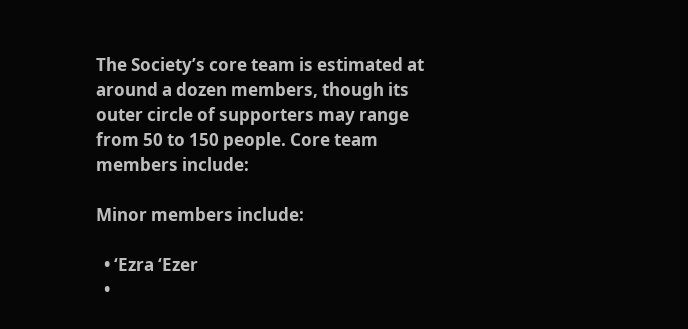The Society’s core team is estimated at around a dozen members, though its outer circle of supporters may range from 50 to 150 people. Core team members include:

Minor members include:

  • ‘Ezra ‘Ezer
  •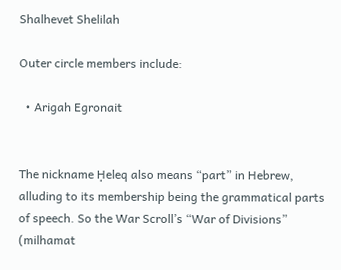Shalhevet Shelilah

Outer circle members include:

  • Arigah Egronait


The nickname Ḥeleq also means “part” in Hebrew, alluding to its membership being the grammatical parts of speech. So the War Scroll’s “War of Divisions” (milhamat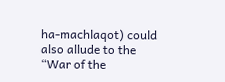ha-machlaqot) could also allude to the “War of the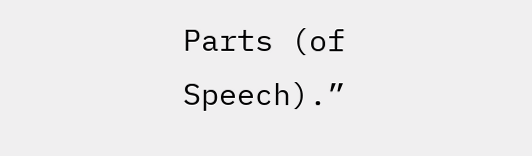Parts (of Speech).”